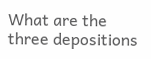What are the three depositions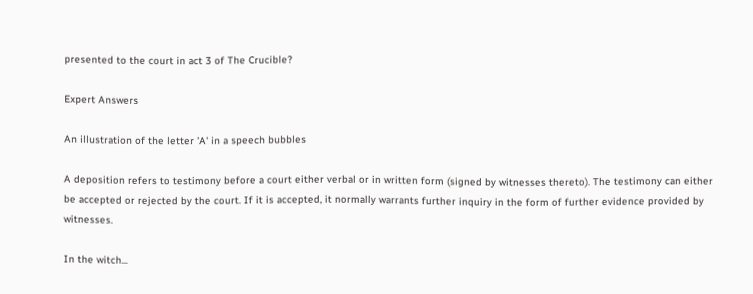presented to the court in act 3 of The Crucible?

Expert Answers

An illustration of the letter 'A' in a speech bubbles

A deposition refers to testimony before a court either verbal or in written form (signed by witnesses thereto). The testimony can either be accepted or rejected by the court. If it is accepted, it normally warrants further inquiry in the form of further evidence provided by witnesses.

In the witch...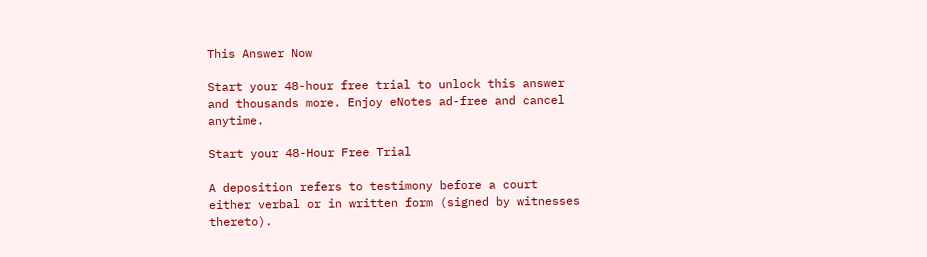This Answer Now

Start your 48-hour free trial to unlock this answer and thousands more. Enjoy eNotes ad-free and cancel anytime.

Start your 48-Hour Free Trial

A deposition refers to testimony before a court either verbal or in written form (signed by witnesses thereto).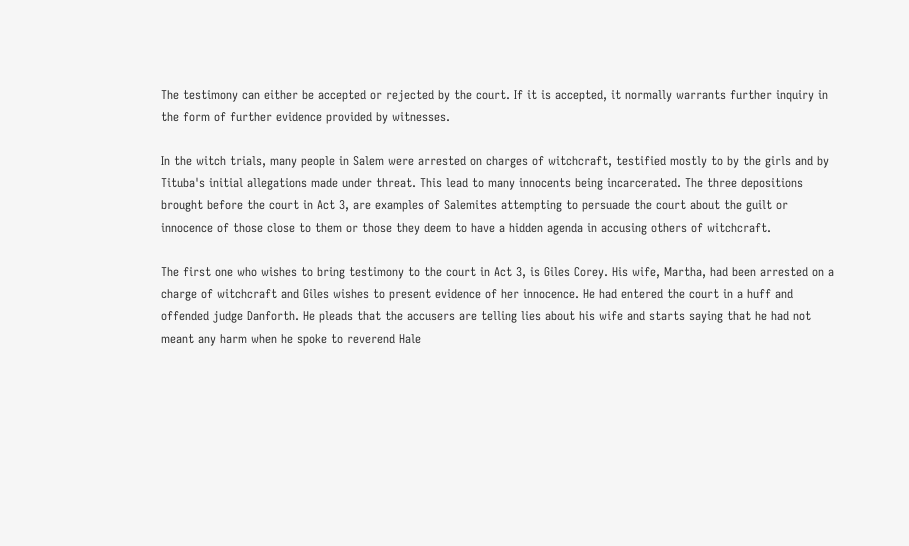The testimony can either be accepted or rejected by the court. If it is accepted, it normally warrants further inquiry in the form of further evidence provided by witnesses.

In the witch trials, many people in Salem were arrested on charges of witchcraft, testified mostly to by the girls and by Tituba's initial allegations made under threat. This lead to many innocents being incarcerated. The three depositions brought before the court in Act 3, are examples of Salemites attempting to persuade the court about the guilt or innocence of those close to them or those they deem to have a hidden agenda in accusing others of witchcraft.

The first one who wishes to bring testimony to the court in Act 3, is Giles Corey. His wife, Martha, had been arrested on a charge of witchcraft and Giles wishes to present evidence of her innocence. He had entered the court in a huff and offended judge Danforth. He pleads that the accusers are telling lies about his wife and starts saying that he had not meant any harm when he spoke to reverend Hale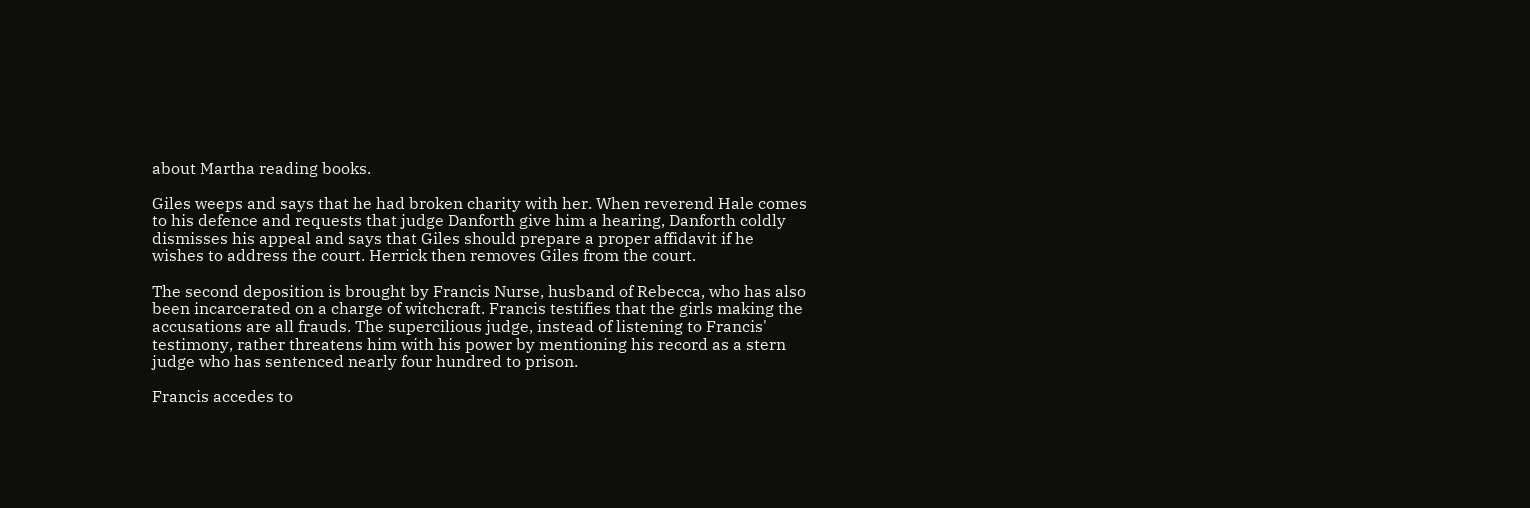about Martha reading books.

Giles weeps and says that he had broken charity with her. When reverend Hale comes to his defence and requests that judge Danforth give him a hearing, Danforth coldly dismisses his appeal and says that Giles should prepare a proper affidavit if he wishes to address the court. Herrick then removes Giles from the court.

The second deposition is brought by Francis Nurse, husband of Rebecca, who has also been incarcerated on a charge of witchcraft. Francis testifies that the girls making the accusations are all frauds. The supercilious judge, instead of listening to Francis' testimony, rather threatens him with his power by mentioning his record as a stern judge who has sentenced nearly four hundred to prison.

Francis accedes to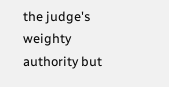the judge's weighty authority but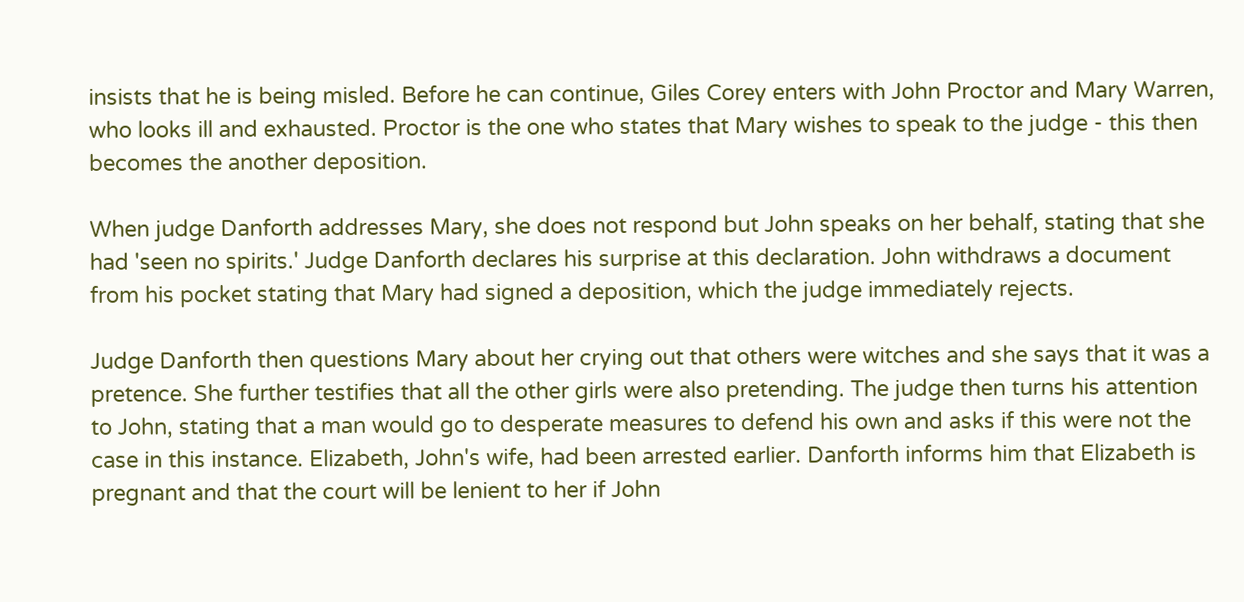insists that he is being misled. Before he can continue, Giles Corey enters with John Proctor and Mary Warren, who looks ill and exhausted. Proctor is the one who states that Mary wishes to speak to the judge - this then becomes the another deposition.

When judge Danforth addresses Mary, she does not respond but John speaks on her behalf, stating that she had 'seen no spirits.' Judge Danforth declares his surprise at this declaration. John withdraws a document from his pocket stating that Mary had signed a deposition, which the judge immediately rejects.

Judge Danforth then questions Mary about her crying out that others were witches and she says that it was a pretence. She further testifies that all the other girls were also pretending. The judge then turns his attention to John, stating that a man would go to desperate measures to defend his own and asks if this were not the case in this instance. Elizabeth, John's wife, had been arrested earlier. Danforth informs him that Elizabeth is pregnant and that the court will be lenient to her if John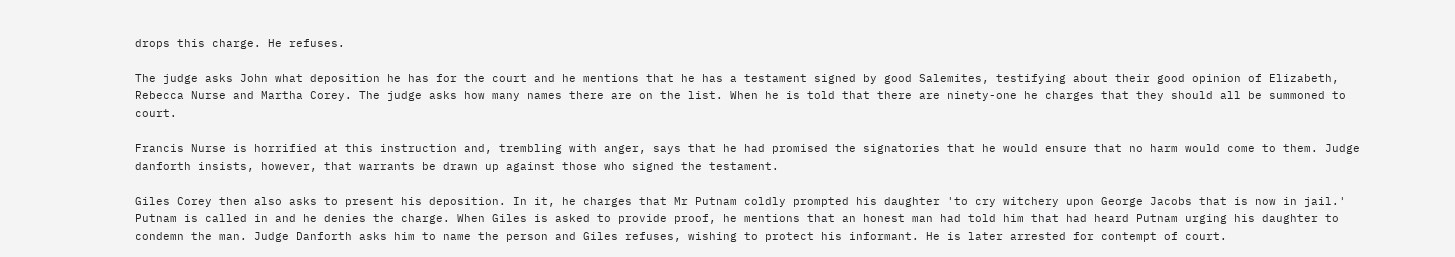drops this charge. He refuses.

The judge asks John what deposition he has for the court and he mentions that he has a testament signed by good Salemites, testifying about their good opinion of Elizabeth, Rebecca Nurse and Martha Corey. The judge asks how many names there are on the list. When he is told that there are ninety-one he charges that they should all be summoned to court.

Francis Nurse is horrified at this instruction and, trembling with anger, says that he had promised the signatories that he would ensure that no harm would come to them. Judge danforth insists, however, that warrants be drawn up against those who signed the testament.

Giles Corey then also asks to present his deposition. In it, he charges that Mr Putnam coldly prompted his daughter 'to cry witchery upon George Jacobs that is now in jail.' Putnam is called in and he denies the charge. When Giles is asked to provide proof, he mentions that an honest man had told him that had heard Putnam urging his daughter to condemn the man. Judge Danforth asks him to name the person and Giles refuses, wishing to protect his informant. He is later arrested for contempt of court.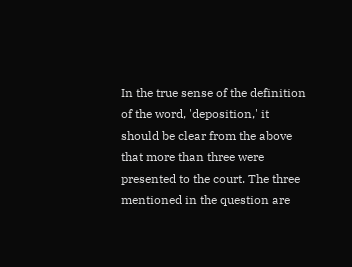In the true sense of the definition of the word, 'deposition,' it should be clear from the above that more than three were presented to the court. The three mentioned in the question are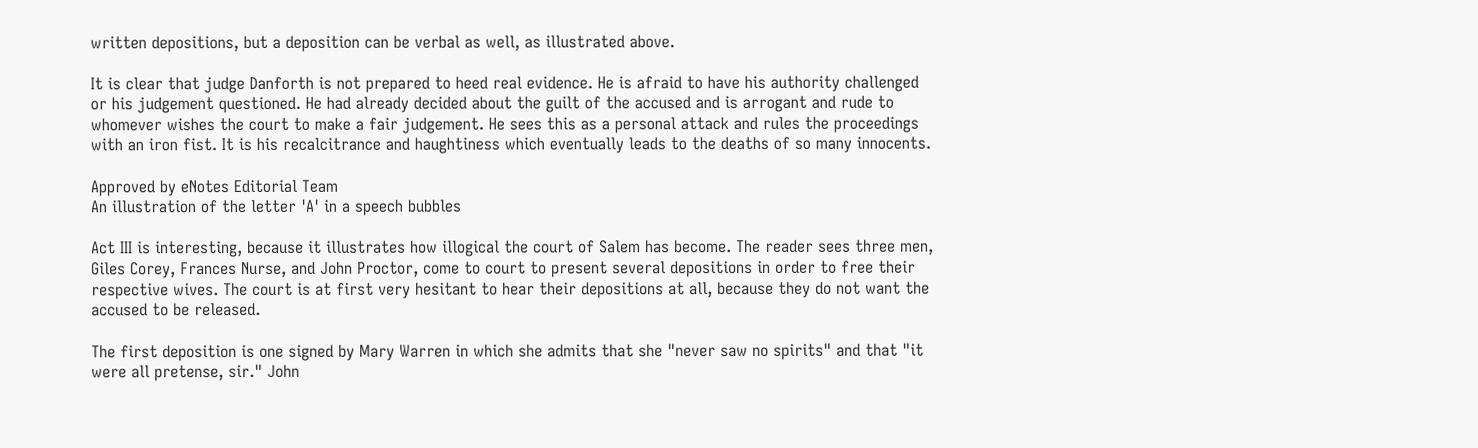written depositions, but a deposition can be verbal as well, as illustrated above.

It is clear that judge Danforth is not prepared to heed real evidence. He is afraid to have his authority challenged or his judgement questioned. He had already decided about the guilt of the accused and is arrogant and rude to whomever wishes the court to make a fair judgement. He sees this as a personal attack and rules the proceedings with an iron fist. It is his recalcitrance and haughtiness which eventually leads to the deaths of so many innocents.

Approved by eNotes Editorial Team
An illustration of the letter 'A' in a speech bubbles

Act III is interesting, because it illustrates how illogical the court of Salem has become. The reader sees three men, Giles Corey, Frances Nurse, and John Proctor, come to court to present several depositions in order to free their respective wives. The court is at first very hesitant to hear their depositions at all, because they do not want the accused to be released.

The first deposition is one signed by Mary Warren in which she admits that she "never saw no spirits" and that "it were all pretense, sir." John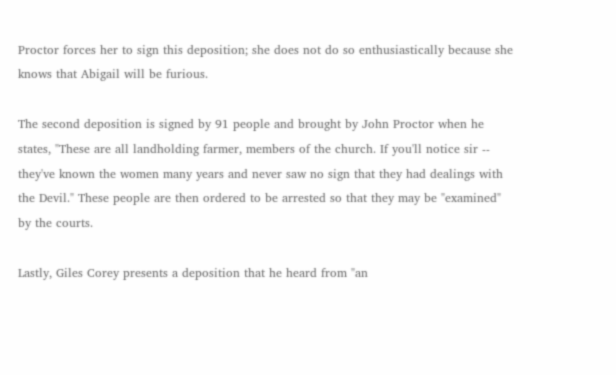Proctor forces her to sign this deposition; she does not do so enthusiastically because she knows that Abigail will be furious.

The second deposition is signed by 91 people and brought by John Proctor when he states, "These are all landholding farmer, members of the church. If you'll notice sir -- they've known the women many years and never saw no sign that they had dealings with the Devil." These people are then ordered to be arrested so that they may be "examined" by the courts.

Lastly, Giles Corey presents a deposition that he heard from "an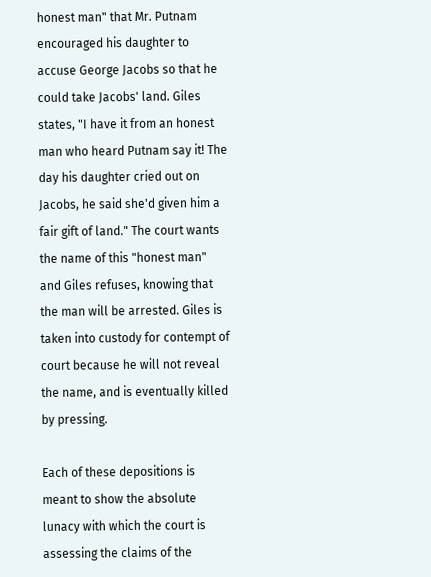honest man" that Mr. Putnam encouraged his daughter to accuse George Jacobs so that he could take Jacobs' land. Giles states, "I have it from an honest man who heard Putnam say it! The day his daughter cried out on Jacobs, he said she'd given him a fair gift of land." The court wants the name of this "honest man" and Giles refuses, knowing that the man will be arrested. Giles is taken into custody for contempt of court because he will not reveal the name, and is eventually killed by pressing.

Each of these depositions is meant to show the absolute lunacy with which the court is assessing the claims of the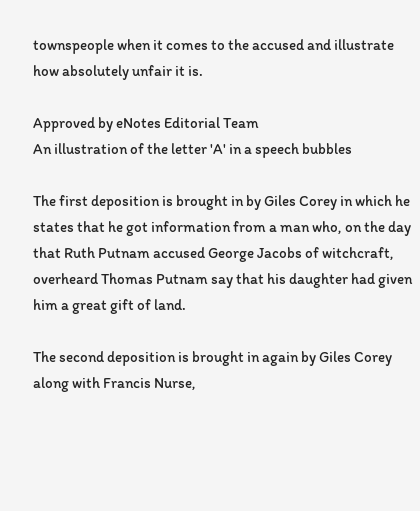townspeople when it comes to the accused and illustrate how absolutely unfair it is.

Approved by eNotes Editorial Team
An illustration of the letter 'A' in a speech bubbles

The first deposition is brought in by Giles Corey in which he states that he got information from a man who, on the day that Ruth Putnam accused George Jacobs of witchcraft, overheard Thomas Putnam say that his daughter had given him a great gift of land.

The second deposition is brought in again by Giles Corey along with Francis Nurse,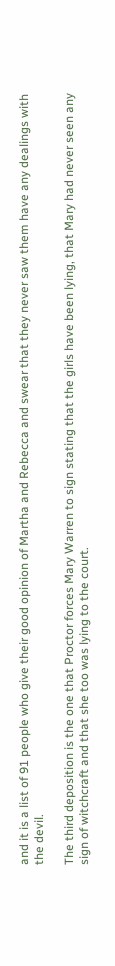and it is a list of 91 people who give their good opinion of Martha and Rebecca and swear that they never saw them have any dealings with the devil.

The third deposition is the one that Proctor forces Mary Warren to sign stating that the girls have been lying, that Mary had never seen any sign of witchcraft and that she too was lying to the court.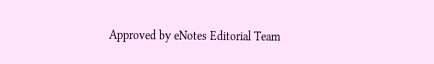Approved by eNotes Editorial Team